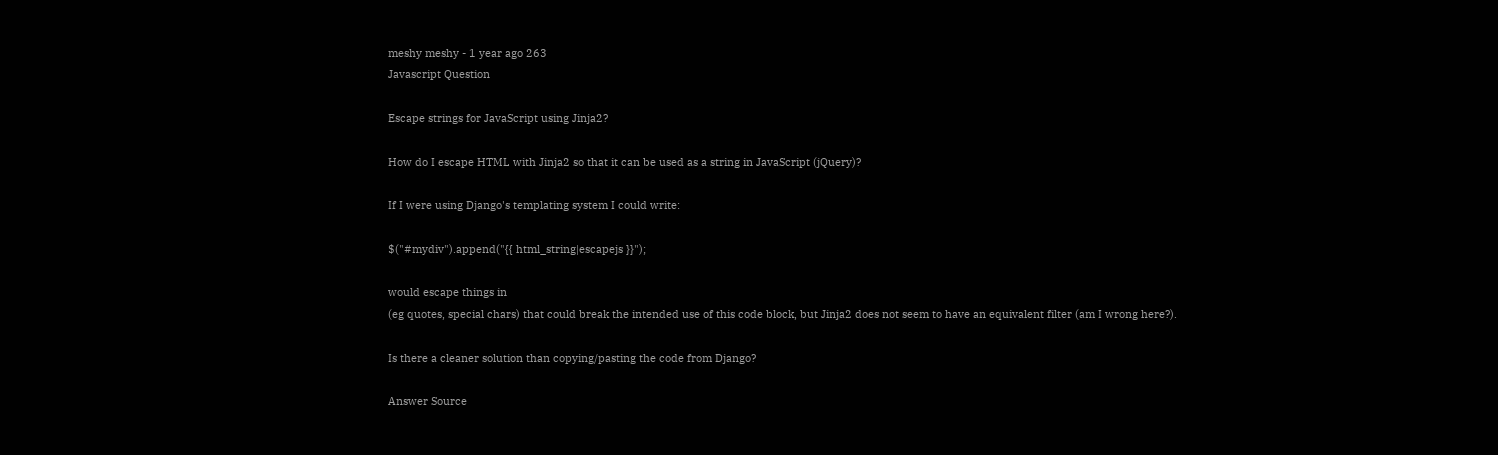meshy meshy - 1 year ago 263
Javascript Question

Escape strings for JavaScript using Jinja2?

How do I escape HTML with Jinja2 so that it can be used as a string in JavaScript (jQuery)?

If I were using Django's templating system I could write:

$("#mydiv").append("{{ html_string|escapejs }}");

would escape things in
(eg quotes, special chars) that could break the intended use of this code block, but Jinja2 does not seem to have an equivalent filter (am I wrong here?).

Is there a cleaner solution than copying/pasting the code from Django?

Answer Source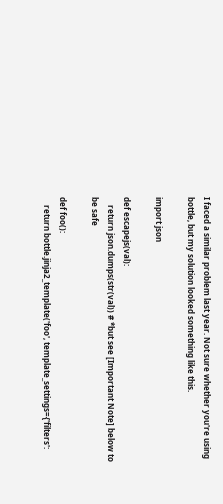I faced a similar problem last year. Not sure whether you're using bottle, but my solution looked something like this.

import json

def escapejs(val):
    return json.dumps(str(val)) # *but see [Important Note] below to be safe

def foo():
    return bottle.jinja2_template('foo', template_settings={'filters':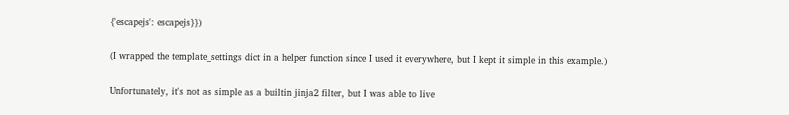{'escapejs': escapejs}})

(I wrapped the template_settings dict in a helper function since I used it everywhere, but I kept it simple in this example.)

Unfortunately, it's not as simple as a builtin jinja2 filter, but I was able to live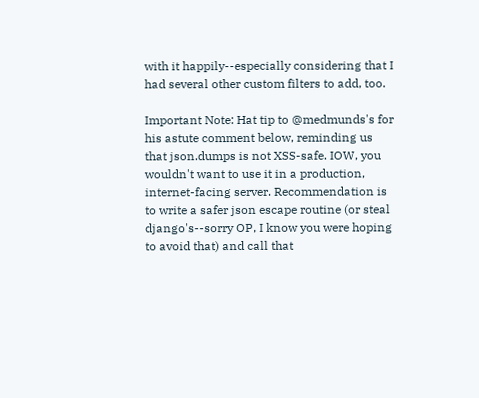with it happily--especially considering that I had several other custom filters to add, too.

Important Note: Hat tip to @medmunds's for his astute comment below, reminding us that json.dumps is not XSS-safe. IOW, you wouldn't want to use it in a production, internet-facing server. Recommendation is to write a safer json escape routine (or steal django's--sorry OP, I know you were hoping to avoid that) and call that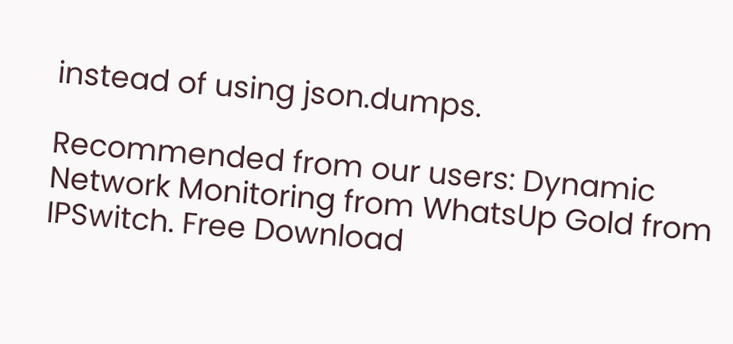instead of using json.dumps.

Recommended from our users: Dynamic Network Monitoring from WhatsUp Gold from IPSwitch. Free Download